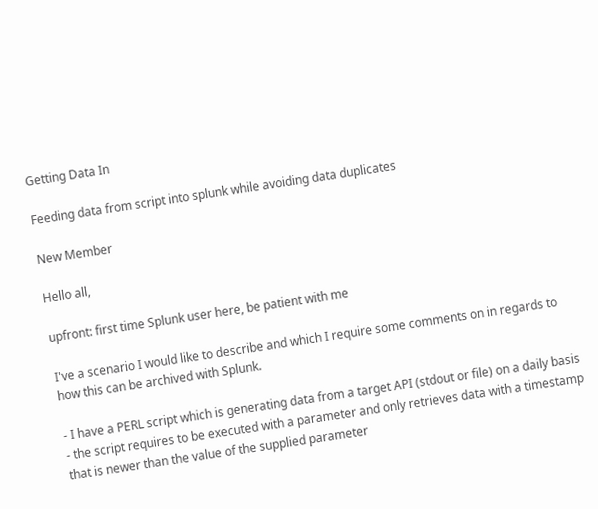Getting Data In

Feeding data from script into splunk while avoiding data duplicates

New Member

Hello all,

upfront: first time Splunk user here, be patient with me

I've a scenario I would like to describe and which I require some comments on in regards to how this can be archived with Splunk.

- I have a PERL script which is generating data from a target API (stdout or file) on a daily basis - the script requires to be executed with a parameter and only retrieves data with a timestamp that is newer than the value of the supplied parameter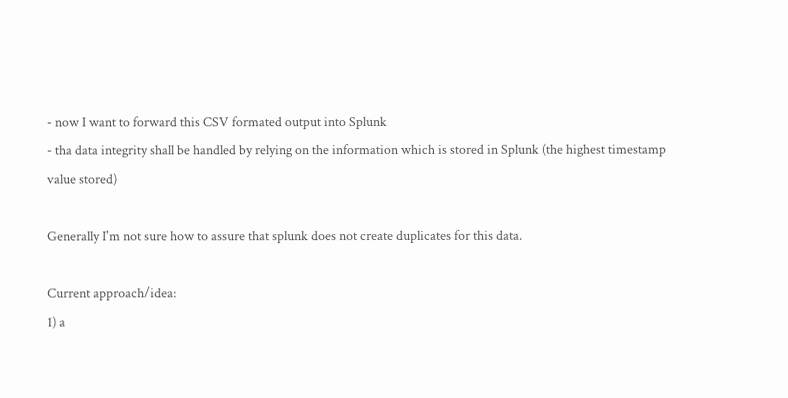- now I want to forward this CSV formated output into Splunk
- tha data integrity shall be handled by relying on the information which is stored in Splunk (the highest timestamp value stored)

Generally I'm not sure how to assure that splunk does not create duplicates for this data.

Current approach/idea:
1) a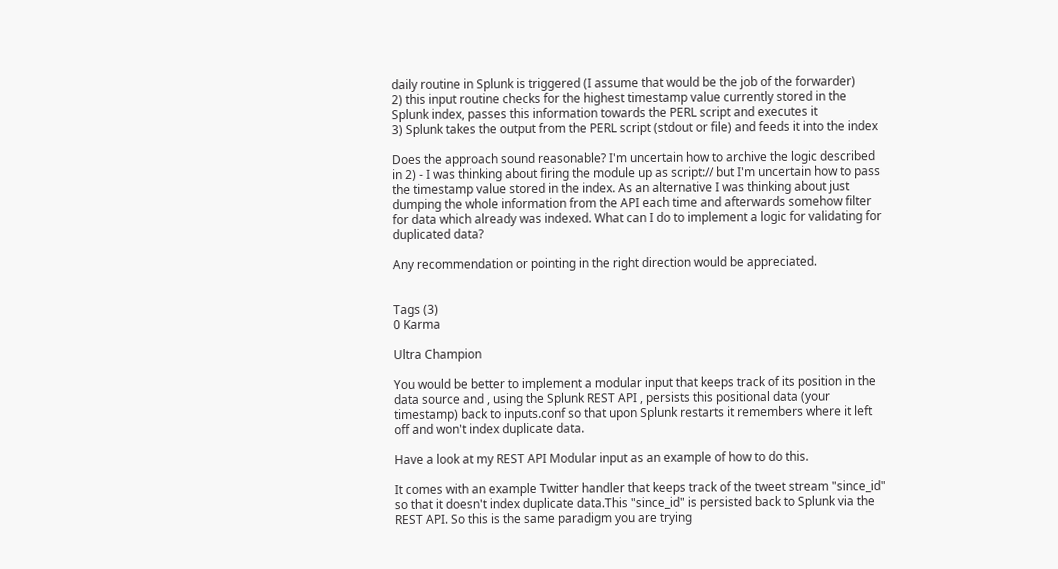daily routine in Splunk is triggered (I assume that would be the job of the forwarder)
2) this input routine checks for the highest timestamp value currently stored in the Splunk index, passes this information towards the PERL script and executes it
3) Splunk takes the output from the PERL script (stdout or file) and feeds it into the index

Does the approach sound reasonable? I'm uncertain how to archive the logic described in 2) - I was thinking about firing the module up as script:// but I'm uncertain how to pass the timestamp value stored in the index. As an alternative I was thinking about just dumping the whole information from the API each time and afterwards somehow filter for data which already was indexed. What can I do to implement a logic for validating for duplicated data?

Any recommendation or pointing in the right direction would be appreciated.


Tags (3)
0 Karma

Ultra Champion

You would be better to implement a modular input that keeps track of its position in the data source and , using the Splunk REST API , persists this positional data (your timestamp) back to inputs.conf so that upon Splunk restarts it remembers where it left off and won't index duplicate data.

Have a look at my REST API Modular input as an example of how to do this.

It comes with an example Twitter handler that keeps track of the tweet stream "since_id" so that it doesn't index duplicate data.This "since_id" is persisted back to Splunk via the REST API. So this is the same paradigm you are trying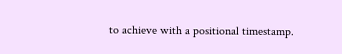to achieve with a positional timestamp.